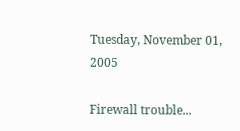Tuesday, November 01, 2005

Firewall trouble...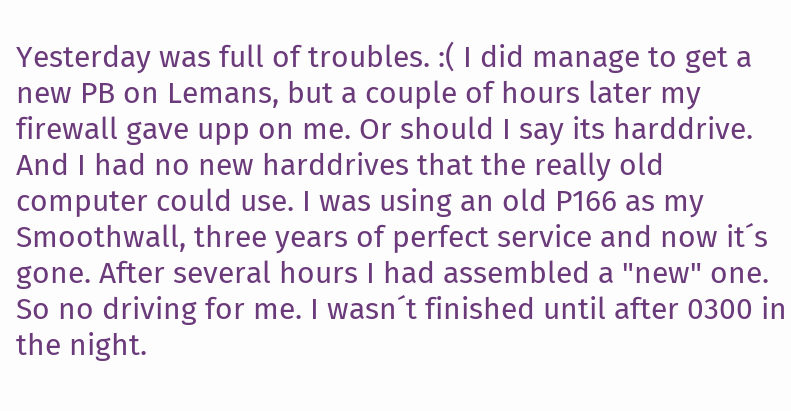Yesterday was full of troubles. :( I did manage to get a new PB on Lemans, but a couple of hours later my firewall gave upp on me. Or should I say its harddrive. And I had no new harddrives that the really old computer could use. I was using an old P166 as my Smoothwall, three years of perfect service and now it´s gone. After several hours I had assembled a "new" one. So no driving for me. I wasn´t finished until after 0300 in the night.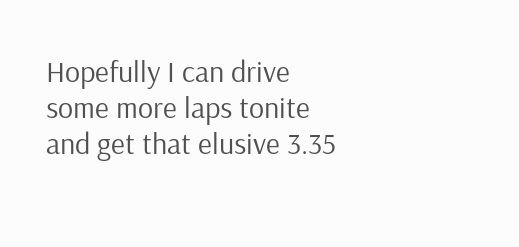Hopefully I can drive some more laps tonite
and get that elusive 3.35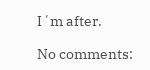I´m after.

No comments: